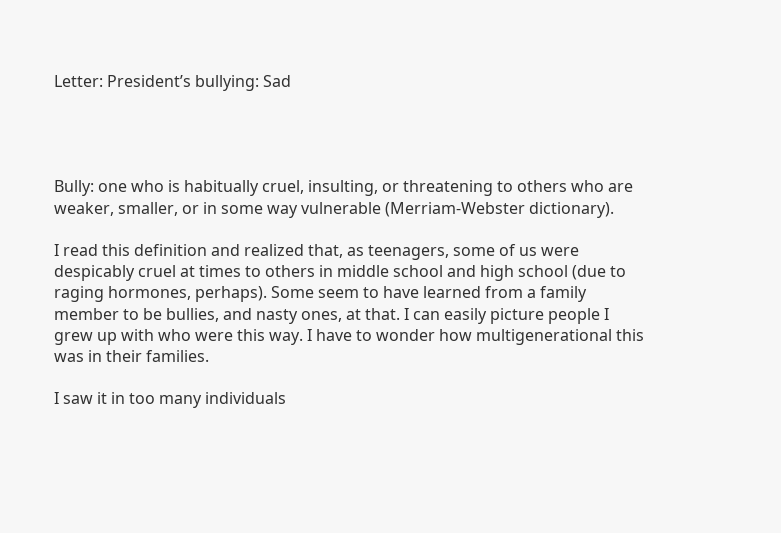Letter: President’s bullying: Sad




Bully: one who is habitually cruel, insulting, or threatening to others who are weaker, smaller, or in some way vulnerable (Merriam-Webster dictionary).

I read this definition and realized that, as teenagers, some of us were despicably cruel at times to others in middle school and high school (due to raging hormones, perhaps). Some seem to have learned from a family member to be bullies, and nasty ones, at that. I can easily picture people I grew up with who were this way. I have to wonder how multigenerational this was in their families.

I saw it in too many individuals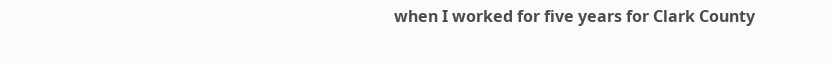when I worked for five years for Clark County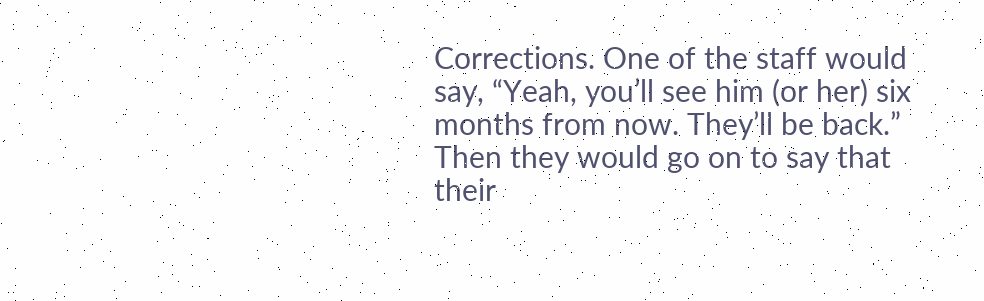Corrections. One of the staff would say, “Yeah, you’ll see him (or her) six months from now. They’ll be back.” Then they would go on to say that their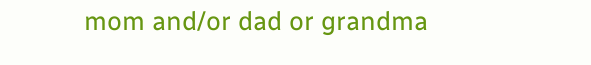mom and/or dad or grandma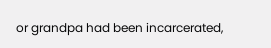or grandpa had been incarcerated,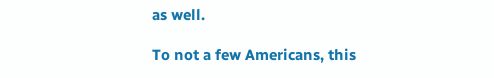as well.

To not a few Americans, this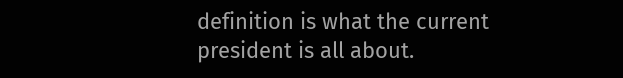definition is what the current president is all about.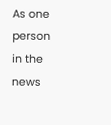As one person in the news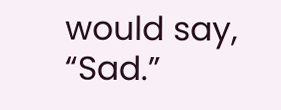would say, “Sad.”